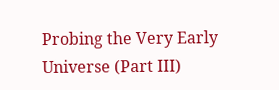Probing the Very Early Universe (Part III)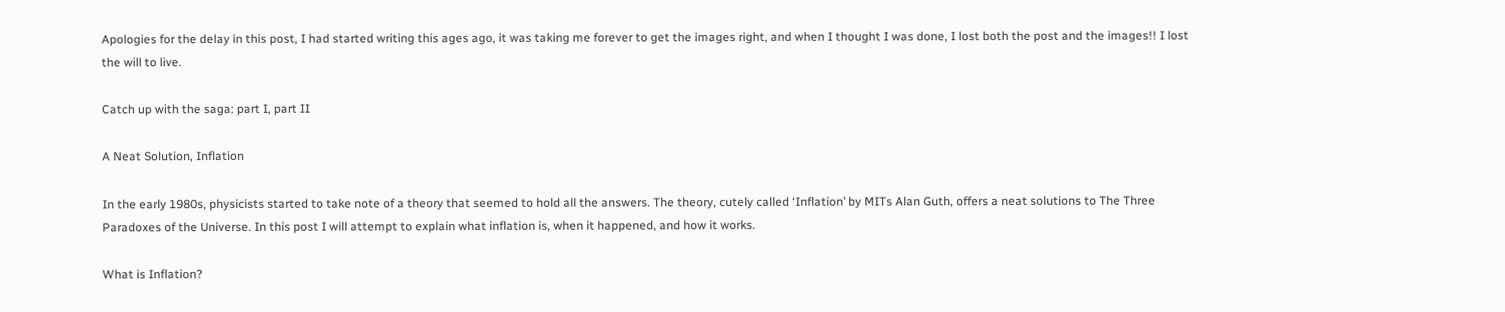Apologies for the delay in this post, I had started writing this ages ago, it was taking me forever to get the images right, and when I thought I was done, I lost both the post and the images!! I lost the will to live.

Catch up with the saga: part I, part II

A Neat Solution, Inflation

In the early 1980s, physicists started to take note of a theory that seemed to hold all the answers. The theory, cutely called ‘Inflation’ by MITs Alan Guth, offers a neat solutions to The Three Paradoxes of the Universe. In this post I will attempt to explain what inflation is, when it happened, and how it works.

What is Inflation?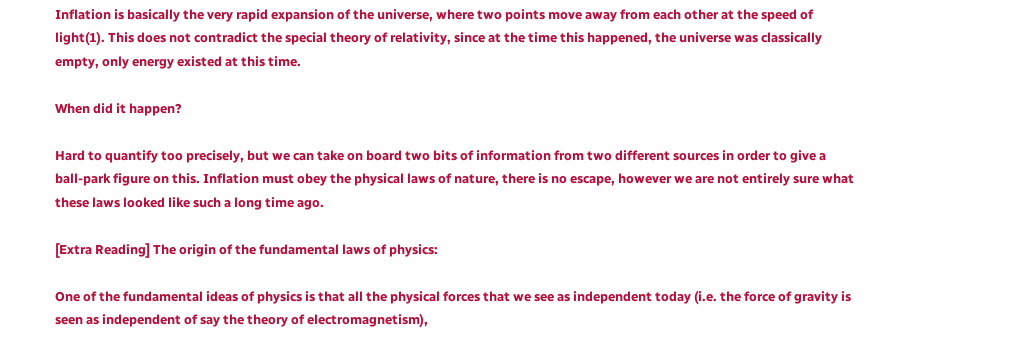Inflation is basically the very rapid expansion of the universe, where two points move away from each other at the speed of light(1). This does not contradict the special theory of relativity, since at the time this happened, the universe was classically empty, only energy existed at this time.

When did it happen?

Hard to quantify too precisely, but we can take on board two bits of information from two different sources in order to give a ball-park figure on this. Inflation must obey the physical laws of nature, there is no escape, however we are not entirely sure what these laws looked like such a long time ago.

[Extra Reading] The origin of the fundamental laws of physics:

One of the fundamental ideas of physics is that all the physical forces that we see as independent today (i.e. the force of gravity is seen as independent of say the theory of electromagnetism),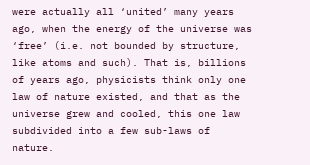were actually all ‘united’ many years ago, when the energy of the universe was ‘free’ (i.e. not bounded by structure, like atoms and such). That is, billions of years ago, physicists think only one law of nature existed, and that as the universe grew and cooled, this one law subdivided into a few sub-laws of nature.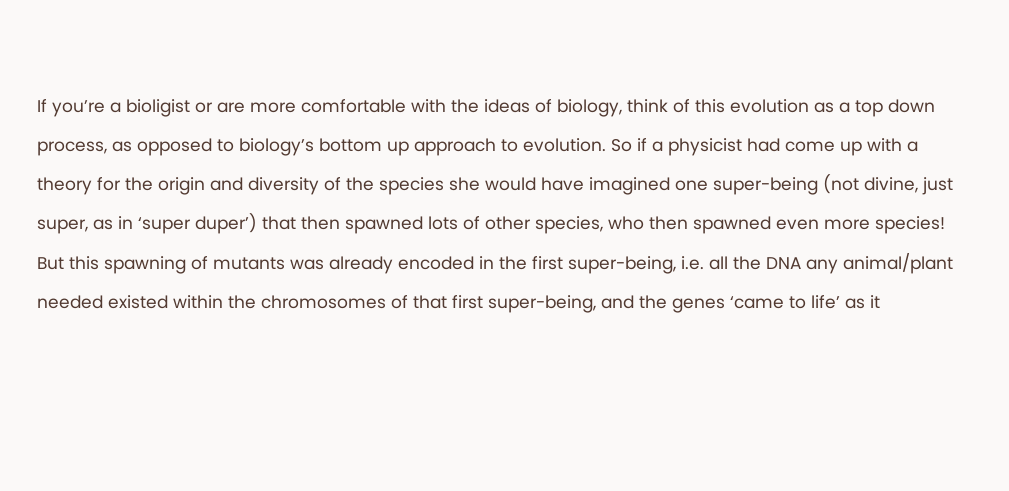If you’re a bioligist or are more comfortable with the ideas of biology, think of this evolution as a top down process, as opposed to biology’s bottom up approach to evolution. So if a physicist had come up with a theory for the origin and diversity of the species she would have imagined one super-being (not divine, just super, as in ‘super duper’) that then spawned lots of other species, who then spawned even more species! But this spawning of mutants was already encoded in the first super-being, i.e. all the DNA any animal/plant needed existed within the chromosomes of that first super-being, and the genes ‘came to life’ as it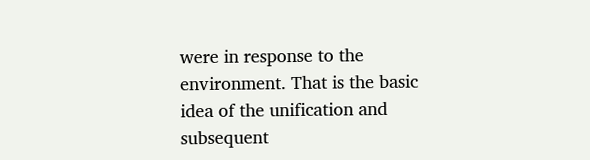were in response to the environment. That is the basic idea of the unification and subsequent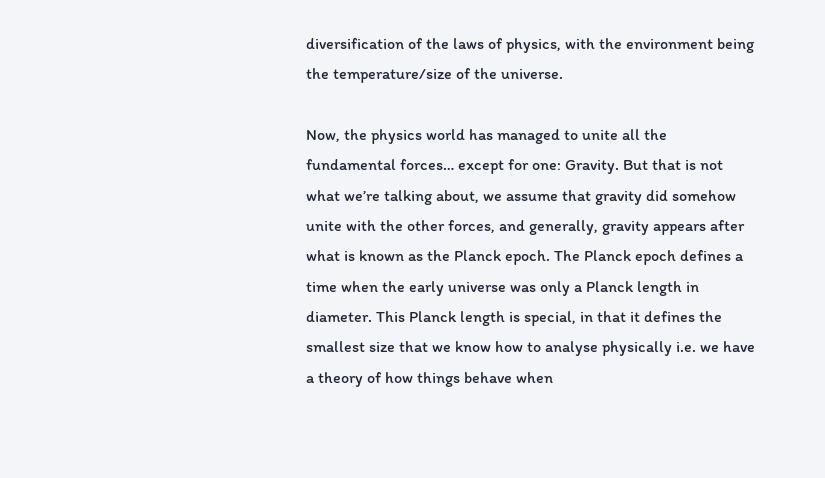diversification of the laws of physics, with the environment being the temperature/size of the universe.

Now, the physics world has managed to unite all the fundamental forces… except for one: Gravity. But that is not what we’re talking about, we assume that gravity did somehow unite with the other forces, and generally, gravity appears after what is known as the Planck epoch. The Planck epoch defines a time when the early universe was only a Planck length in diameter. This Planck length is special, in that it defines the smallest size that we know how to analyse physically i.e. we have a theory of how things behave when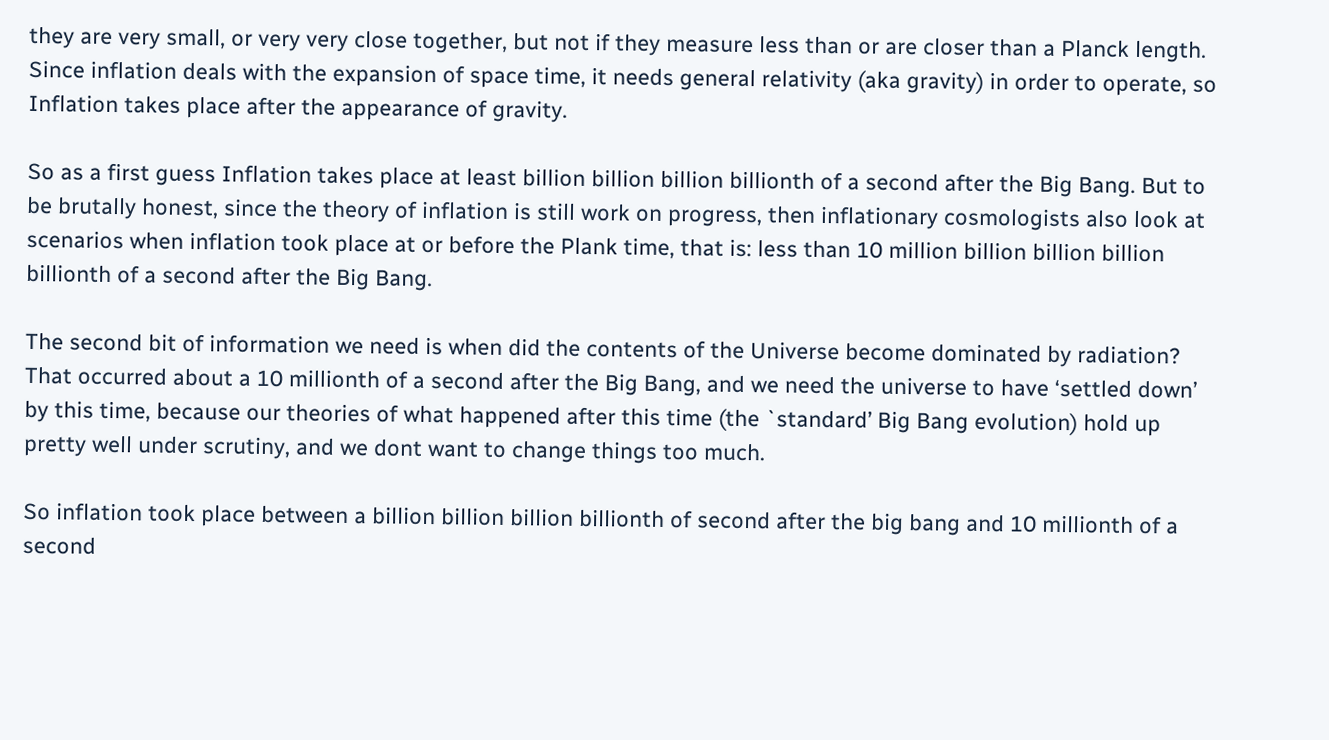they are very small, or very very close together, but not if they measure less than or are closer than a Planck length. Since inflation deals with the expansion of space time, it needs general relativity (aka gravity) in order to operate, so Inflation takes place after the appearance of gravity.

So as a first guess Inflation takes place at least billion billion billion billionth of a second after the Big Bang. But to be brutally honest, since the theory of inflation is still work on progress, then inflationary cosmologists also look at scenarios when inflation took place at or before the Plank time, that is: less than 10 million billion billion billion billionth of a second after the Big Bang.

The second bit of information we need is when did the contents of the Universe become dominated by radiation? That occurred about a 10 millionth of a second after the Big Bang, and we need the universe to have ‘settled down’ by this time, because our theories of what happened after this time (the `standard’ Big Bang evolution) hold up pretty well under scrutiny, and we dont want to change things too much.

So inflation took place between a billion billion billion billionth of second after the big bang and 10 millionth of a second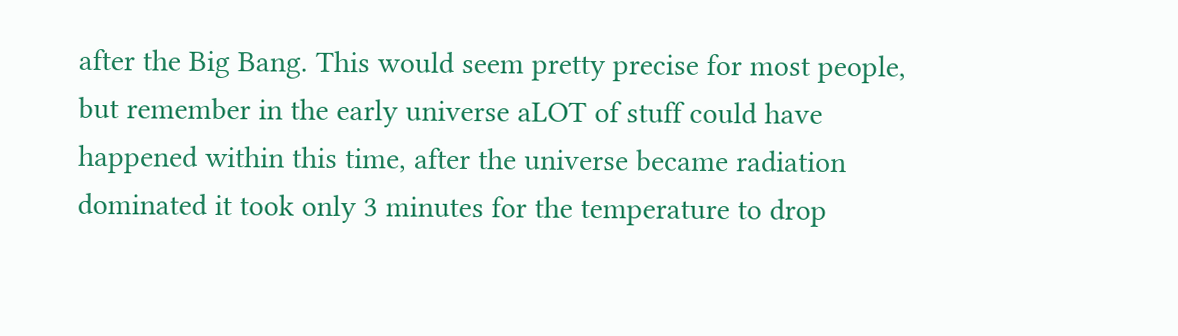after the Big Bang. This would seem pretty precise for most people, but remember in the early universe aLOT of stuff could have happened within this time, after the universe became radiation dominated it took only 3 minutes for the temperature to drop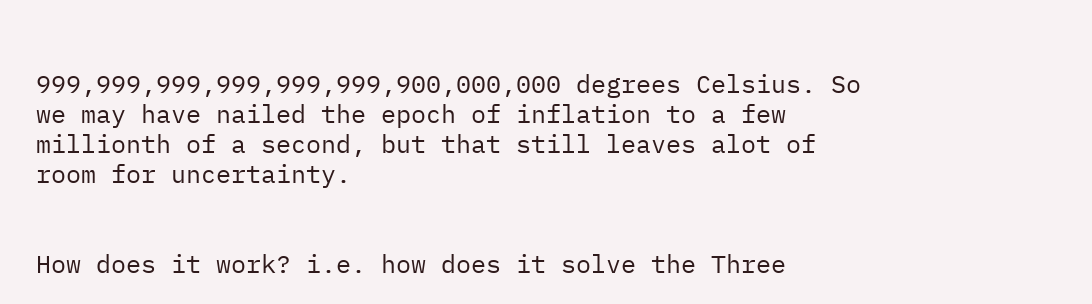999,999,999,999,999,999,900,000,000 degrees Celsius. So we may have nailed the epoch of inflation to a few millionth of a second, but that still leaves alot of room for uncertainty.


How does it work? i.e. how does it solve the Three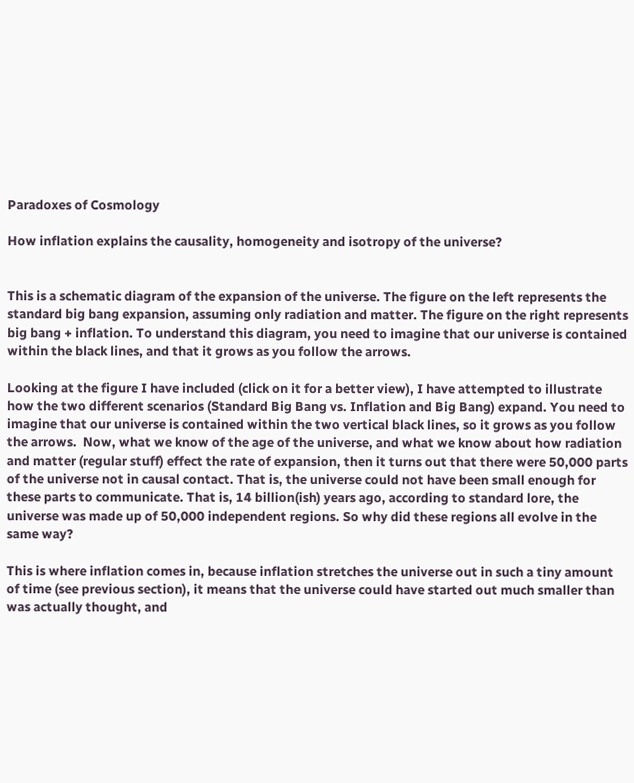Paradoxes of Cosmology

How inflation explains the causality, homogeneity and isotropy of the universe?


This is a schematic diagram of the expansion of the universe. The figure on the left represents the standard big bang expansion, assuming only radiation and matter. The figure on the right represents big bang + inflation. To understand this diagram, you need to imagine that our universe is contained within the black lines, and that it grows as you follow the arrows.

Looking at the figure I have included (click on it for a better view), I have attempted to illustrate how the two different scenarios (Standard Big Bang vs. Inflation and Big Bang) expand. You need to imagine that our universe is contained within the two vertical black lines, so it grows as you follow the arrows.  Now, what we know of the age of the universe, and what we know about how radiation and matter (regular stuff) effect the rate of expansion, then it turns out that there were 50,000 parts of the universe not in causal contact. That is, the universe could not have been small enough for these parts to communicate. That is, 14 billion(ish) years ago, according to standard lore, the universe was made up of 50,000 independent regions. So why did these regions all evolve in the same way?

This is where inflation comes in, because inflation stretches the universe out in such a tiny amount of time (see previous section), it means that the universe could have started out much smaller than was actually thought, and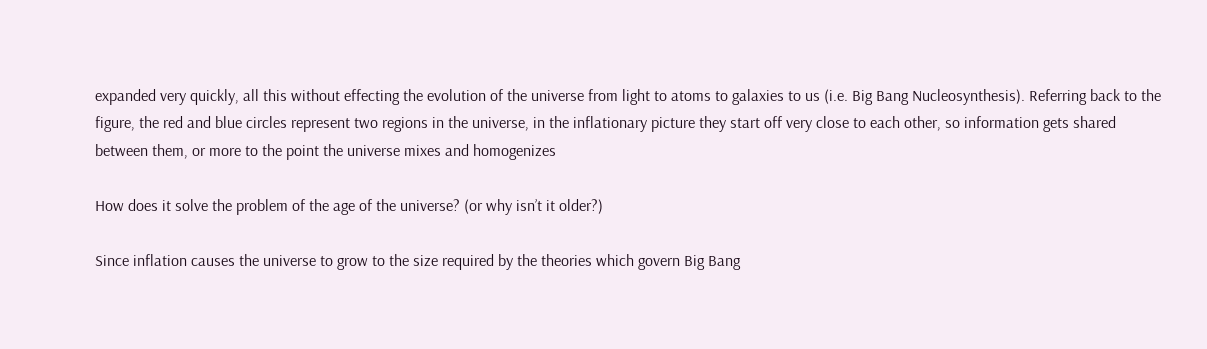expanded very quickly, all this without effecting the evolution of the universe from light to atoms to galaxies to us (i.e. Big Bang Nucleosynthesis). Referring back to the figure, the red and blue circles represent two regions in the universe, in the inflationary picture they start off very close to each other, so information gets shared between them, or more to the point the universe mixes and homogenizes

How does it solve the problem of the age of the universe? (or why isn’t it older?)

Since inflation causes the universe to grow to the size required by the theories which govern Big Bang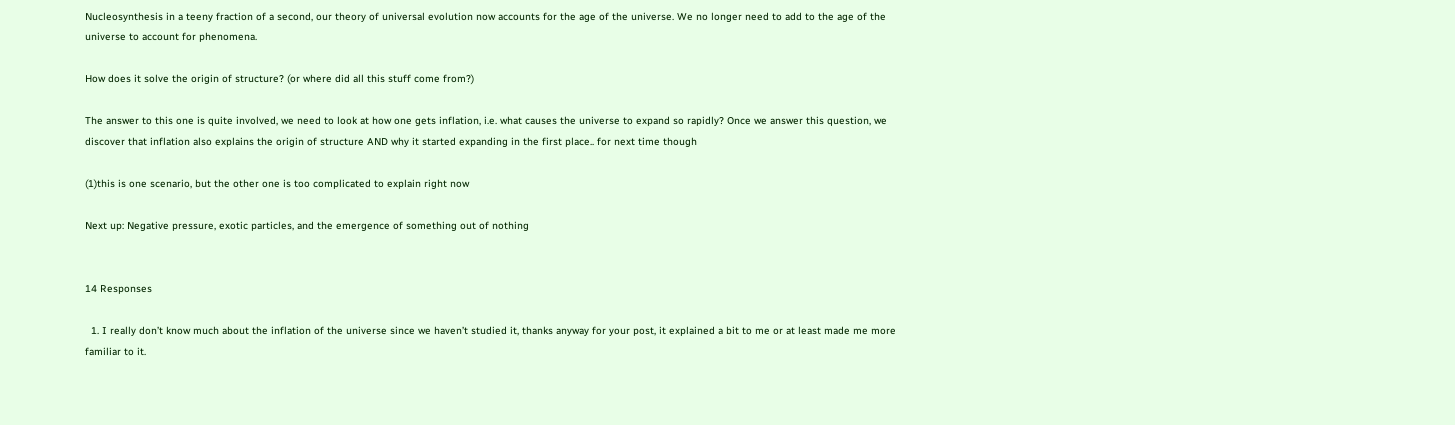Nucleosynthesis in a teeny fraction of a second, our theory of universal evolution now accounts for the age of the universe. We no longer need to add to the age of the universe to account for phenomena.

How does it solve the origin of structure? (or where did all this stuff come from?)

The answer to this one is quite involved, we need to look at how one gets inflation, i.e. what causes the universe to expand so rapidly? Once we answer this question, we discover that inflation also explains the origin of structure AND why it started expanding in the first place.. for next time though

(1)this is one scenario, but the other one is too complicated to explain right now

Next up: Negative pressure, exotic particles, and the emergence of something out of nothing


14 Responses

  1. I really don’t know much about the inflation of the universe since we haven’t studied it, thanks anyway for your post, it explained a bit to me or at least made me more familiar to it.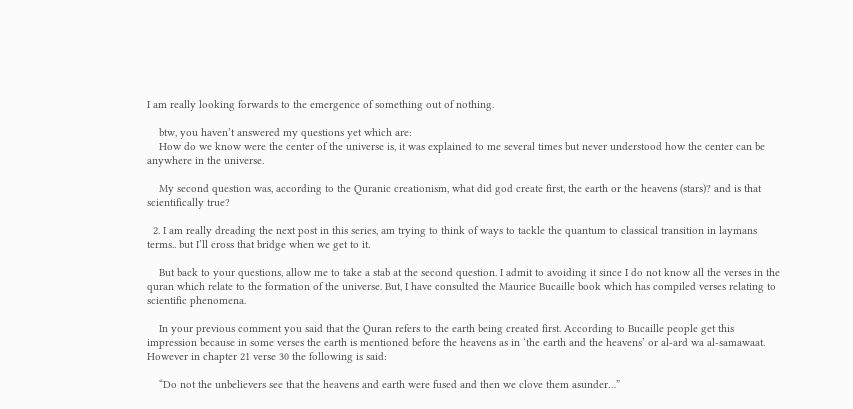I am really looking forwards to the emergence of something out of nothing.

    btw, you haven’t answered my questions yet which are:
    How do we know were the center of the universe is, it was explained to me several times but never understood how the center can be anywhere in the universe.

    My second question was, according to the Quranic creationism, what did god create first, the earth or the heavens (stars)? and is that scientifically true?

  2. I am really dreading the next post in this series, am trying to think of ways to tackle the quantum to classical transition in laymans terms.. but I’ll cross that bridge when we get to it.

    But back to your questions, allow me to take a stab at the second question. I admit to avoiding it since I do not know all the verses in the quran which relate to the formation of the universe. But, I have consulted the Maurice Bucaille book which has compiled verses relating to scientific phenomena.

    In your previous comment you said that the Quran refers to the earth being created first. According to Bucaille people get this impression because in some verses the earth is mentioned before the heavens as in ‘the earth and the heavens’ or al-ard wa al-samawaat. However in chapter 21 verse 30 the following is said:

    “Do not the unbelievers see that the heavens and earth were fused and then we clove them asunder…”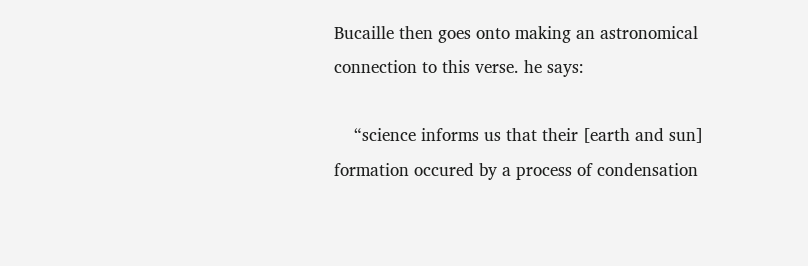Bucaille then goes onto making an astronomical connection to this verse. he says:

    “science informs us that their [earth and sun] formation occured by a process of condensation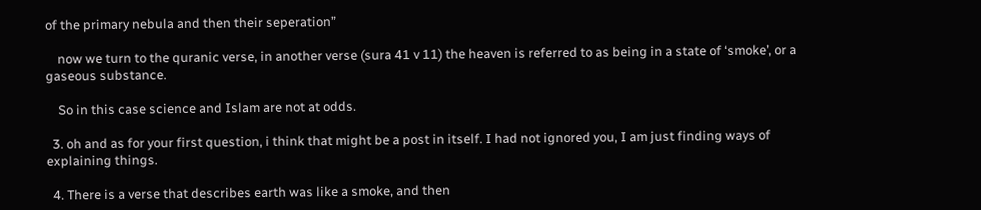of the primary nebula and then their seperation”

    now we turn to the quranic verse, in another verse (sura 41 v 11) the heaven is referred to as being in a state of ‘smoke’, or a gaseous substance.

    So in this case science and Islam are not at odds.

  3. oh and as for your first question, i think that might be a post in itself. I had not ignored you, I am just finding ways of explaining things.

  4. There is a verse that describes earth was like a smoke, and then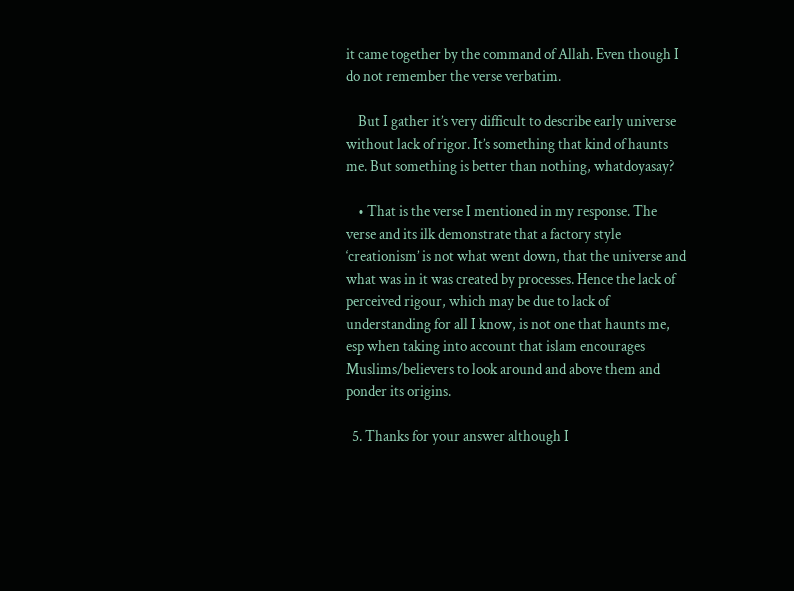it came together by the command of Allah. Even though I do not remember the verse verbatim.

    But I gather it’s very difficult to describe early universe without lack of rigor. It’s something that kind of haunts me. But something is better than nothing, whatdoyasay?

    • That is the verse I mentioned in my response. The verse and its ilk demonstrate that a factory style ‘creationism’ is not what went down, that the universe and what was in it was created by processes. Hence the lack of perceived rigour, which may be due to lack of understanding for all I know, is not one that haunts me, esp when taking into account that islam encourages Muslims/believers to look around and above them and ponder its origins.

  5. Thanks for your answer although I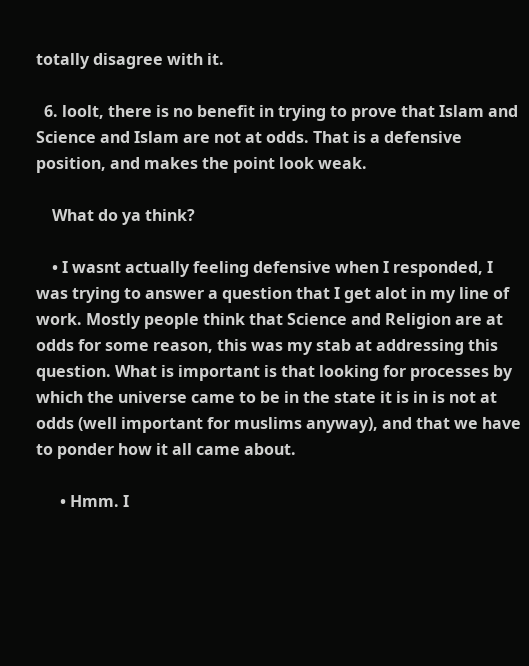totally disagree with it.

  6. loolt, there is no benefit in trying to prove that Islam and Science and Islam are not at odds. That is a defensive position, and makes the point look weak.

    What do ya think?

    • I wasnt actually feeling defensive when I responded, I was trying to answer a question that I get alot in my line of work. Mostly people think that Science and Religion are at odds for some reason, this was my stab at addressing this question. What is important is that looking for processes by which the universe came to be in the state it is in is not at odds (well important for muslims anyway), and that we have to ponder how it all came about.

      • Hmm. I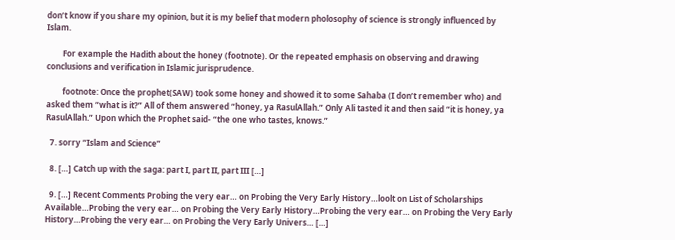don’t know if you share my opinion, but it is my belief that modern pholosophy of science is strongly influenced by Islam.

        For example the Hadith about the honey (footnote). Or the repeated emphasis on observing and drawing conclusions and verification in Islamic jurisprudence.

        footnote: Once the prophet(SAW) took some honey and showed it to some Sahaba (I don’t remember who) and asked them “what is it?” All of them answered “honey, ya RasulAllah.” Only Ali tasted it and then said “it is honey, ya RasulAllah.” Upon which the Prophet said- “the one who tastes, knows.”

  7. sorry “Islam and Science”

  8. […] Catch up with the saga: part I, part II, part III […]

  9. […] Recent Comments Probing the very ear… on Probing the Very Early History…loolt on List of Scholarships Available…Probing the very ear… on Probing the Very Early History…Probing the very ear… on Probing the Very Early History…Probing the very ear… on Probing the Very Early Univers… […]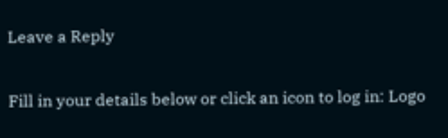Leave a Reply

Fill in your details below or click an icon to log in: Logo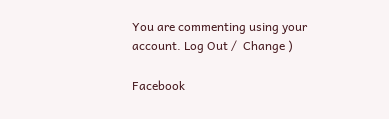You are commenting using your account. Log Out /  Change )

Facebook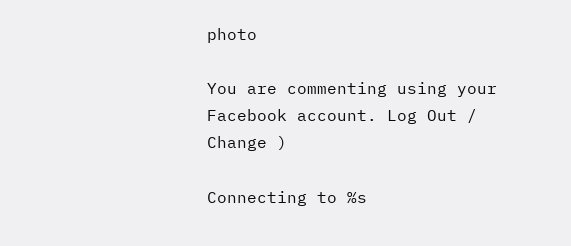photo

You are commenting using your Facebook account. Log Out /  Change )

Connecting to %s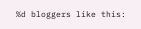%d bloggers like this: